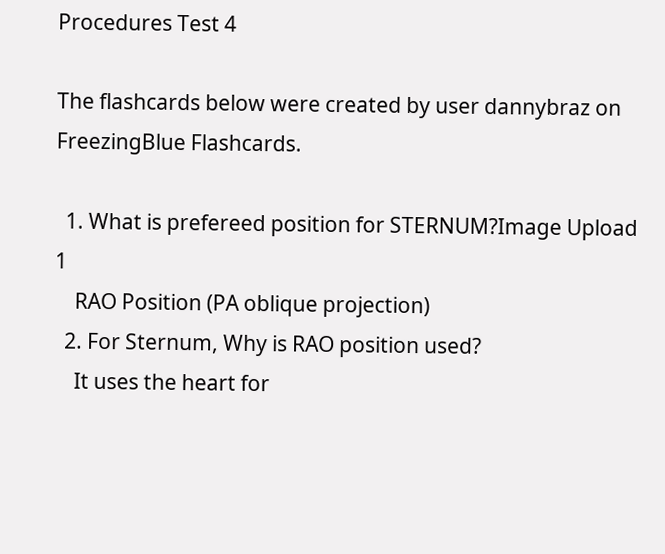Procedures Test 4

The flashcards below were created by user dannybraz on FreezingBlue Flashcards.

  1. What is prefereed position for STERNUM?Image Upload 1
    RAO Position (PA oblique projection)
  2. For Sternum, Why is RAO position used?
    It uses the heart for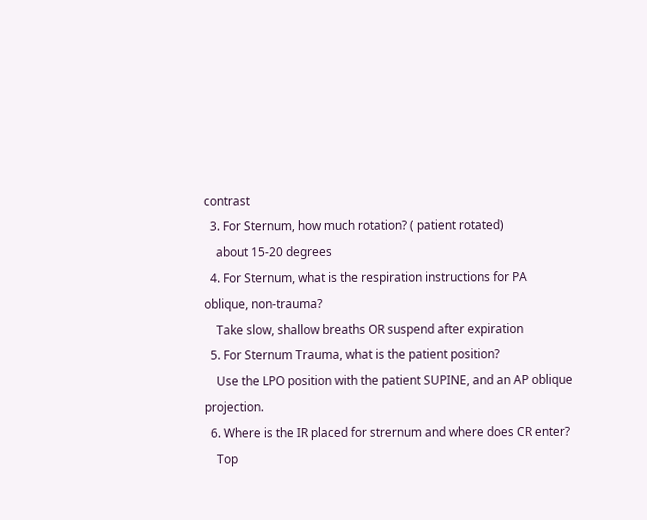contrast
  3. For Sternum, how much rotation? ( patient rotated)
    about 15-20 degrees
  4. For Sternum, what is the respiration instructions for PA oblique, non-trauma?
    Take slow, shallow breaths OR suspend after expiration
  5. For Sternum Trauma, what is the patient position?
    Use the LPO position with the patient SUPINE, and an AP oblique projection.
  6. Where is the IR placed for strernum and where does CR enter?
    Top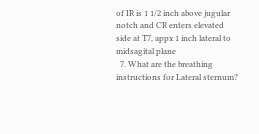of IR is 1 1/2 inch above jugular notch and CR enters elevated side at T7, appx 1 inch lateral to midsagital plane
  7. What are the breathing instructions for Lateral sternum?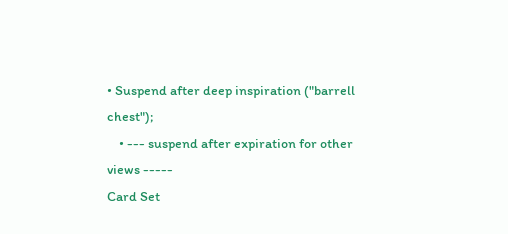• Suspend after deep inspiration ("barrell chest");
    • --- suspend after expiration for other views -----
Card Set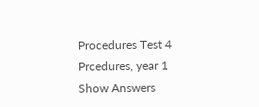Procedures Test 4
Prcedures, year 1
Show Answers